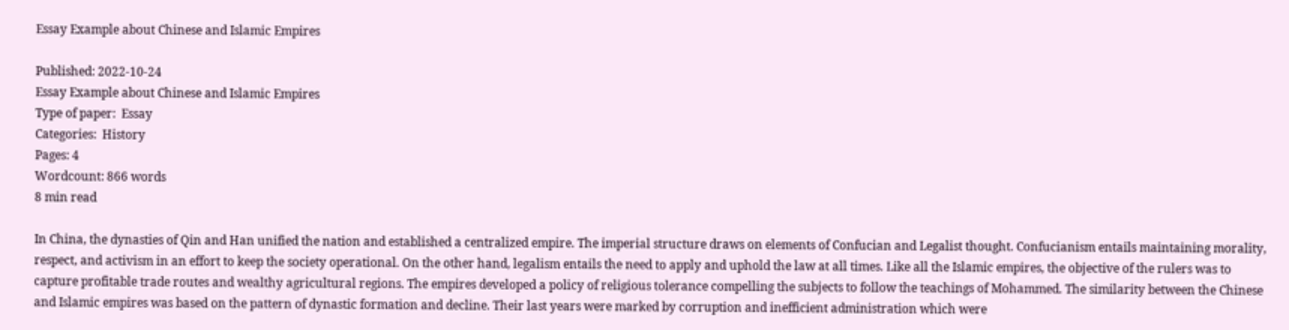Essay Example about Chinese and Islamic Empires

Published: 2022-10-24
Essay Example about Chinese and Islamic Empires
Type of paper:  Essay
Categories:  History
Pages: 4
Wordcount: 866 words
8 min read

In China, the dynasties of Qin and Han unified the nation and established a centralized empire. The imperial structure draws on elements of Confucian and Legalist thought. Confucianism entails maintaining morality, respect, and activism in an effort to keep the society operational. On the other hand, legalism entails the need to apply and uphold the law at all times. Like all the Islamic empires, the objective of the rulers was to capture profitable trade routes and wealthy agricultural regions. The empires developed a policy of religious tolerance compelling the subjects to follow the teachings of Mohammed. The similarity between the Chinese and Islamic empires was based on the pattern of dynastic formation and decline. Their last years were marked by corruption and inefficient administration which were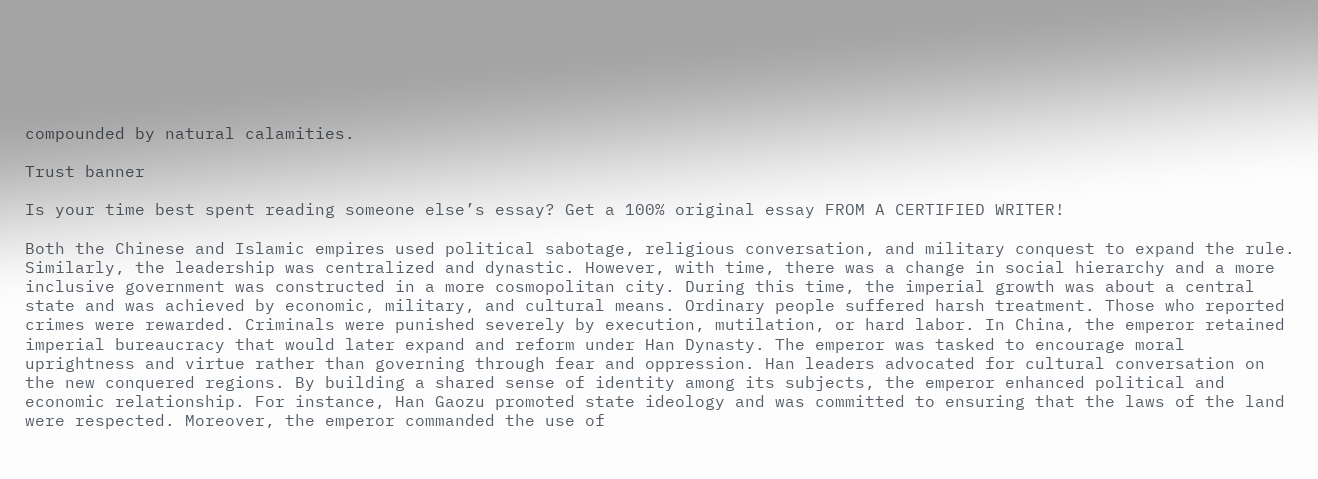compounded by natural calamities.

Trust banner

Is your time best spent reading someone else’s essay? Get a 100% original essay FROM A CERTIFIED WRITER!

Both the Chinese and Islamic empires used political sabotage, religious conversation, and military conquest to expand the rule. Similarly, the leadership was centralized and dynastic. However, with time, there was a change in social hierarchy and a more inclusive government was constructed in a more cosmopolitan city. During this time, the imperial growth was about a central state and was achieved by economic, military, and cultural means. Ordinary people suffered harsh treatment. Those who reported crimes were rewarded. Criminals were punished severely by execution, mutilation, or hard labor. In China, the emperor retained imperial bureaucracy that would later expand and reform under Han Dynasty. The emperor was tasked to encourage moral uprightness and virtue rather than governing through fear and oppression. Han leaders advocated for cultural conversation on the new conquered regions. By building a shared sense of identity among its subjects, the emperor enhanced political and economic relationship. For instance, Han Gaozu promoted state ideology and was committed to ensuring that the laws of the land were respected. Moreover, the emperor commanded the use of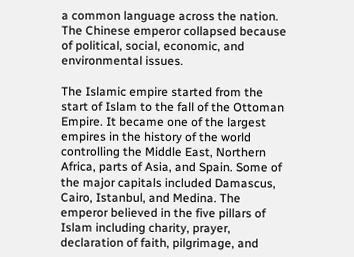a common language across the nation. The Chinese emperor collapsed because of political, social, economic, and environmental issues.

The Islamic empire started from the start of Islam to the fall of the Ottoman Empire. It became one of the largest empires in the history of the world controlling the Middle East, Northern Africa, parts of Asia, and Spain. Some of the major capitals included Damascus, Cairo, Istanbul, and Medina. The emperor believed in the five pillars of Islam including charity, prayer, declaration of faith, pilgrimage, and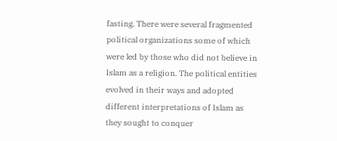fasting. There were several fragmented political organizations some of which were led by those who did not believe in Islam as a religion. The political entities evolved in their ways and adopted different interpretations of Islam as they sought to conquer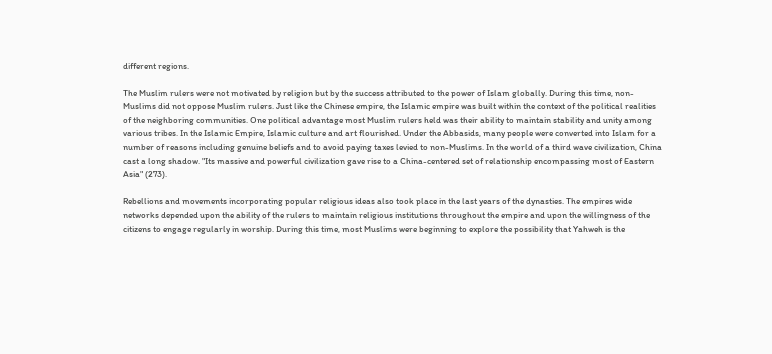different regions.

The Muslim rulers were not motivated by religion but by the success attributed to the power of Islam globally. During this time, non-Muslims did not oppose Muslim rulers. Just like the Chinese empire, the Islamic empire was built within the context of the political realities of the neighboring communities. One political advantage most Muslim rulers held was their ability to maintain stability and unity among various tribes. In the Islamic Empire, Islamic culture and art flourished. Under the Abbasids, many people were converted into Islam for a number of reasons including genuine beliefs and to avoid paying taxes levied to non-Muslims. In the world of a third wave civilization, China cast a long shadow. "Its massive and powerful civilization gave rise to a China-centered set of relationship encompassing most of Eastern Asia" (273).

Rebellions and movements incorporating popular religious ideas also took place in the last years of the dynasties. The empires wide networks depended upon the ability of the rulers to maintain religious institutions throughout the empire and upon the willingness of the citizens to engage regularly in worship. During this time, most Muslims were beginning to explore the possibility that Yahweh is the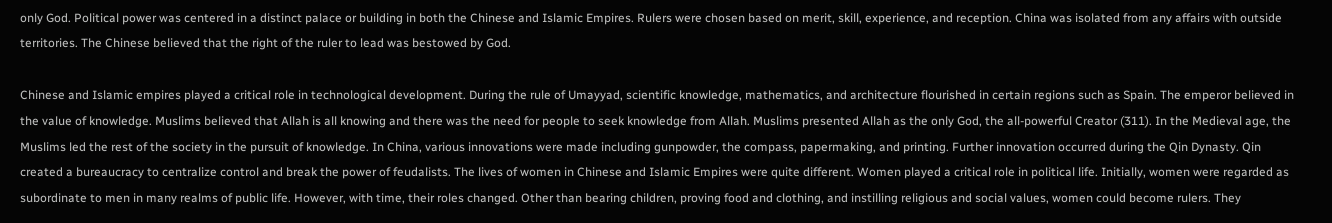only God. Political power was centered in a distinct palace or building in both the Chinese and Islamic Empires. Rulers were chosen based on merit, skill, experience, and reception. China was isolated from any affairs with outside territories. The Chinese believed that the right of the ruler to lead was bestowed by God.

Chinese and Islamic empires played a critical role in technological development. During the rule of Umayyad, scientific knowledge, mathematics, and architecture flourished in certain regions such as Spain. The emperor believed in the value of knowledge. Muslims believed that Allah is all knowing and there was the need for people to seek knowledge from Allah. Muslims presented Allah as the only God, the all-powerful Creator (311). In the Medieval age, the Muslims led the rest of the society in the pursuit of knowledge. In China, various innovations were made including gunpowder, the compass, papermaking, and printing. Further innovation occurred during the Qin Dynasty. Qin created a bureaucracy to centralize control and break the power of feudalists. The lives of women in Chinese and Islamic Empires were quite different. Women played a critical role in political life. Initially, women were regarded as subordinate to men in many realms of public life. However, with time, their roles changed. Other than bearing children, proving food and clothing, and instilling religious and social values, women could become rulers. They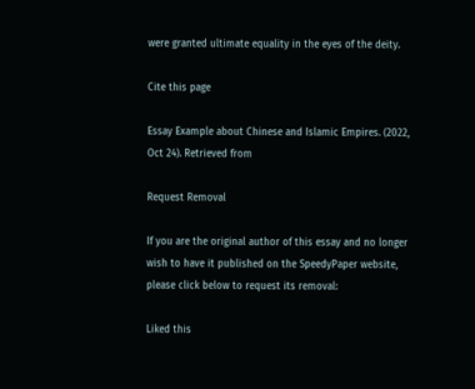were granted ultimate equality in the eyes of the deity.

Cite this page

Essay Example about Chinese and Islamic Empires. (2022, Oct 24). Retrieved from

Request Removal

If you are the original author of this essay and no longer wish to have it published on the SpeedyPaper website, please click below to request its removal:

Liked this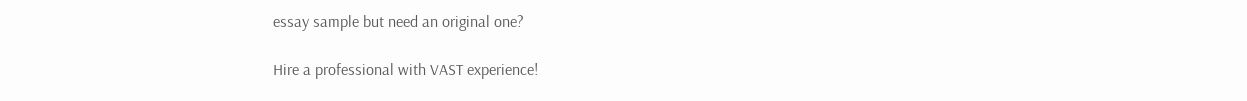essay sample but need an original one?

Hire a professional with VAST experience!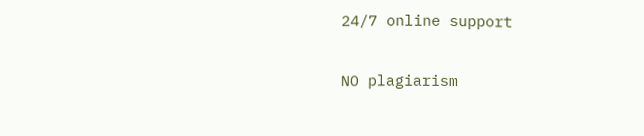24/7 online support

NO plagiarism